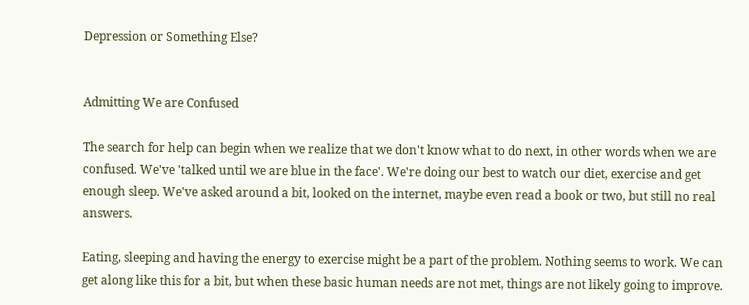Depression or Something Else?


Admitting We are Confused

The search for help can begin when we realize that we don't know what to do next, in other words when we are confused. We've 'talked until we are blue in the face'. We're doing our best to watch our diet, exercise and get enough sleep. We've asked around a bit, looked on the internet, maybe even read a book or two, but still no real answers.

Eating, sleeping and having the energy to exercise might be a part of the problem. Nothing seems to work. We can get along like this for a bit, but when these basic human needs are not met, things are not likely going to improve.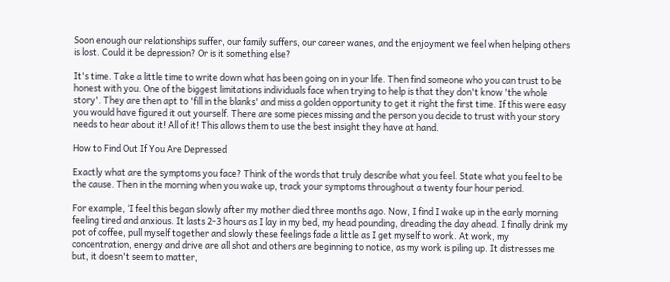Soon enough our relationships suffer, our family suffers, our career wanes, and the enjoyment we feel when helping others is lost. Could it be depression? Or is it something else?

It's time. Take a little time to write down what has been going on in your life. Then find someone who you can trust to be honest with you. One of the biggest limitations individuals face when trying to help is that they don't know 'the whole story'. They are then apt to 'fill in the blanks' and miss a golden opportunity to get it right the first time. If this were easy you would have figured it out yourself. There are some pieces missing and the person you decide to trust with your story needs to hear about it! All of it! This allows them to use the best insight they have at hand.

How to Find Out If You Are Depressed

Exactly what are the symptoms you face? Think of the words that truly describe what you feel. State what you feel to be the cause. Then in the morning when you wake up, track your symptoms throughout a twenty four hour period.

For example, ‘I feel this began slowly after my mother died three months ago. Now, I find I wake up in the early morning feeling tired and anxious. It lasts 2-3 hours as I lay in my bed, my head pounding, dreading the day ahead. I finally drink my pot of coffee, pull myself together and slowly these feelings fade a little as I get myself to work. At work, my concentration, energy and drive are all shot and others are beginning to notice, as my work is piling up. It distresses me but, it doesn't seem to matter,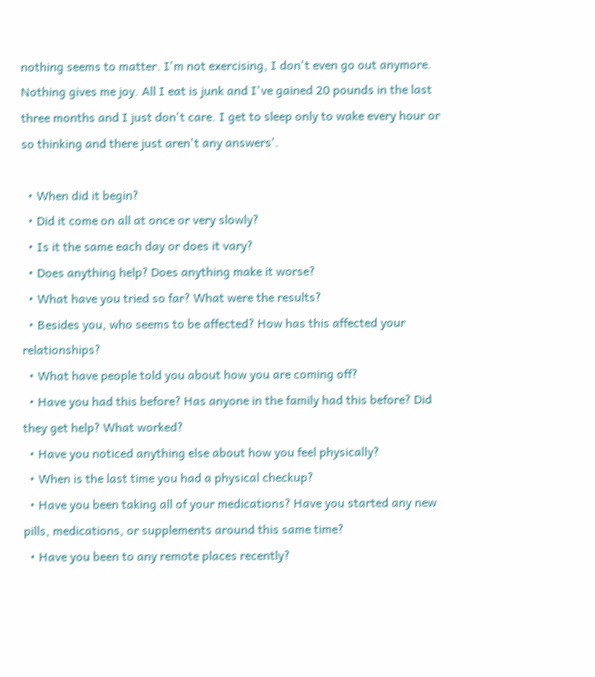nothing seems to matter. I'm not exercising, I don't even go out anymore. Nothing gives me joy. All I eat is junk and I've gained 20 pounds in the last three months and I just don't care. I get to sleep only to wake every hour or so thinking and there just aren't any answers'.

  • When did it begin?
  • Did it come on all at once or very slowly?
  • Is it the same each day or does it vary?
  • Does anything help? Does anything make it worse?
  • What have you tried so far? What were the results?
  • Besides you, who seems to be affected? How has this affected your relationships?
  • What have people told you about how you are coming off?
  • Have you had this before? Has anyone in the family had this before? Did they get help? What worked?
  • Have you noticed anything else about how you feel physically?
  • When is the last time you had a physical checkup?
  • Have you been taking all of your medications? Have you started any new pills, medications, or supplements around this same time?
  • Have you been to any remote places recently?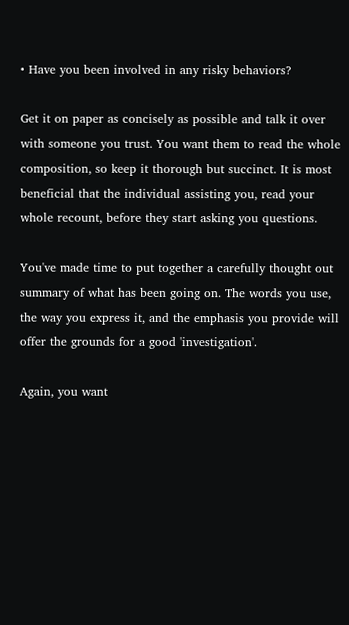• Have you been involved in any risky behaviors?

Get it on paper as concisely as possible and talk it over with someone you trust. You want them to read the whole composition, so keep it thorough but succinct. It is most beneficial that the individual assisting you, read your whole recount, before they start asking you questions.

You've made time to put together a carefully thought out summary of what has been going on. The words you use, the way you express it, and the emphasis you provide will offer the grounds for a good 'investigation'.

Again, you want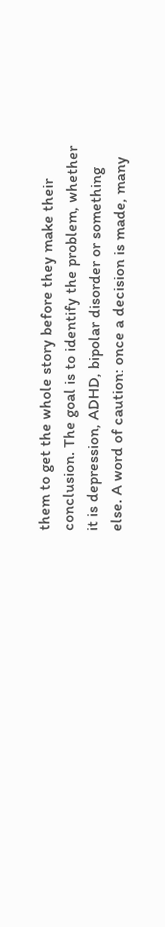them to get the whole story before they make their conclusion. The goal is to identify the problem, whether it is depression, ADHD, bipolar disorder or something else. A word of caution: once a decision is made, many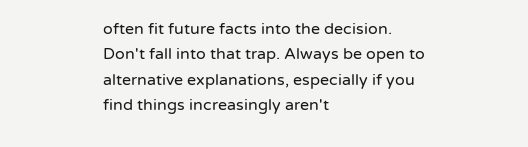often fit future facts into the decision. Don't fall into that trap. Always be open to alternative explanations, especially if you find things increasingly aren't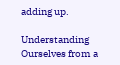adding up.

Understanding Ourselves from a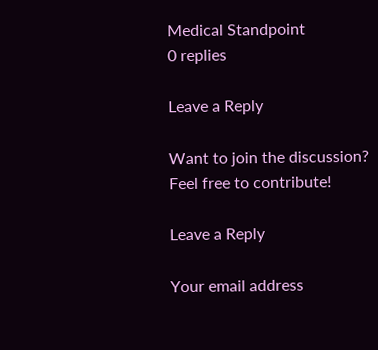Medical Standpoint
0 replies

Leave a Reply

Want to join the discussion?
Feel free to contribute!

Leave a Reply

Your email address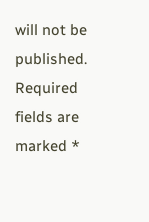will not be published. Required fields are marked *